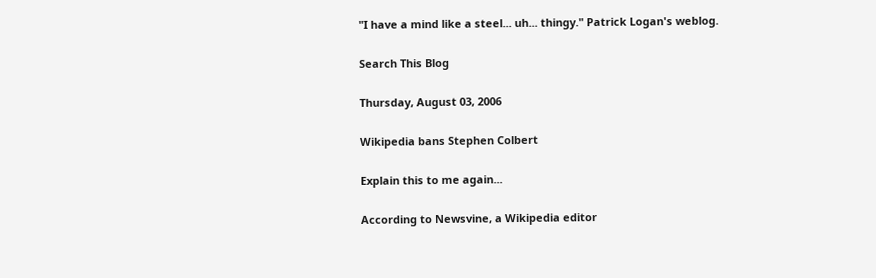"I have a mind like a steel... uh... thingy." Patrick Logan's weblog.

Search This Blog

Thursday, August 03, 2006

Wikipedia bans Stephen Colbert

Explain this to me again...

According to Newsvine, a Wikipedia editor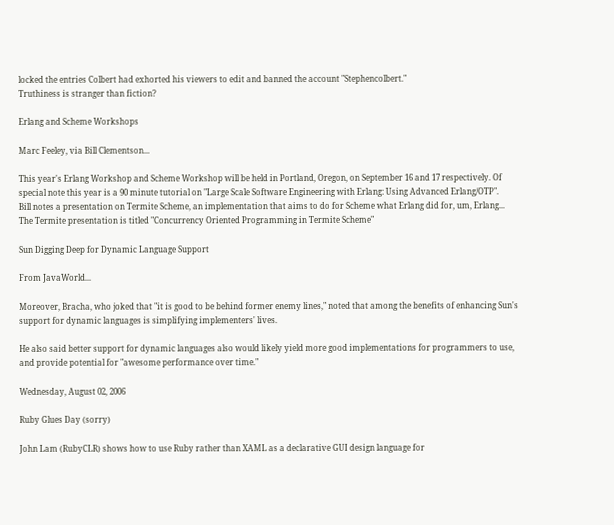locked the entries Colbert had exhorted his viewers to edit and banned the account "Stephencolbert."
Truthiness is stranger than fiction?

Erlang and Scheme Workshops

Marc Feeley, via Bill Clementson...

This year's Erlang Workshop and Scheme Workshop will be held in Portland, Oregon, on September 16 and 17 respectively. Of special note this year is a 90 minute tutorial on "Large Scale Software Engineering with Erlang: Using Advanced Erlang/OTP".
Bill notes a presentation on Termite Scheme, an implementation that aims to do for Scheme what Erlang did for, um, Erlang...
The Termite presentation is titled "Concurrency Oriented Programming in Termite Scheme"

Sun Digging Deep for Dynamic Language Support

From JavaWorld...

Moreover, Bracha, who joked that "it is good to be behind former enemy lines," noted that among the benefits of enhancing Sun's support for dynamic languages is simplifying implementers' lives.

He also said better support for dynamic languages also would likely yield more good implementations for programmers to use, and provide potential for "awesome performance over time."

Wednesday, August 02, 2006

Ruby Glues Day (sorry)

John Lam (RubyCLR) shows how to use Ruby rather than XAML as a declarative GUI design language for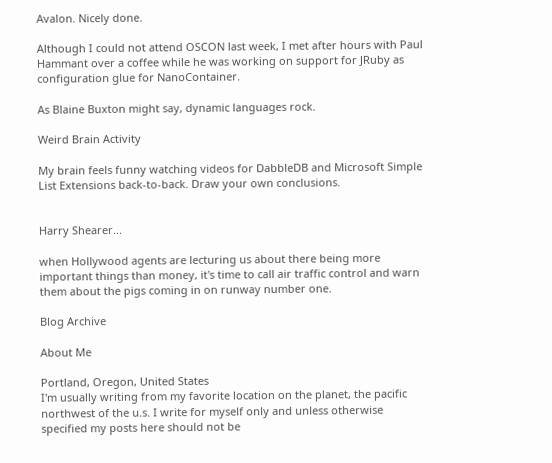Avalon. Nicely done.

Although I could not attend OSCON last week, I met after hours with Paul Hammant over a coffee while he was working on support for JRuby as configuration glue for NanoContainer.

As Blaine Buxton might say, dynamic languages rock.

Weird Brain Activity

My brain feels funny watching videos for DabbleDB and Microsoft Simple List Extensions back-to-back. Draw your own conclusions.


Harry Shearer...

when Hollywood agents are lecturing us about there being more important things than money, it's time to call air traffic control and warn them about the pigs coming in on runway number one.

Blog Archive

About Me

Portland, Oregon, United States
I'm usually writing from my favorite location on the planet, the pacific northwest of the u.s. I write for myself only and unless otherwise specified my posts here should not be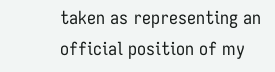taken as representing an official position of my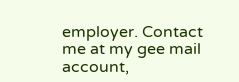employer. Contact me at my gee mail account,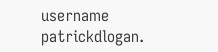username patrickdlogan.